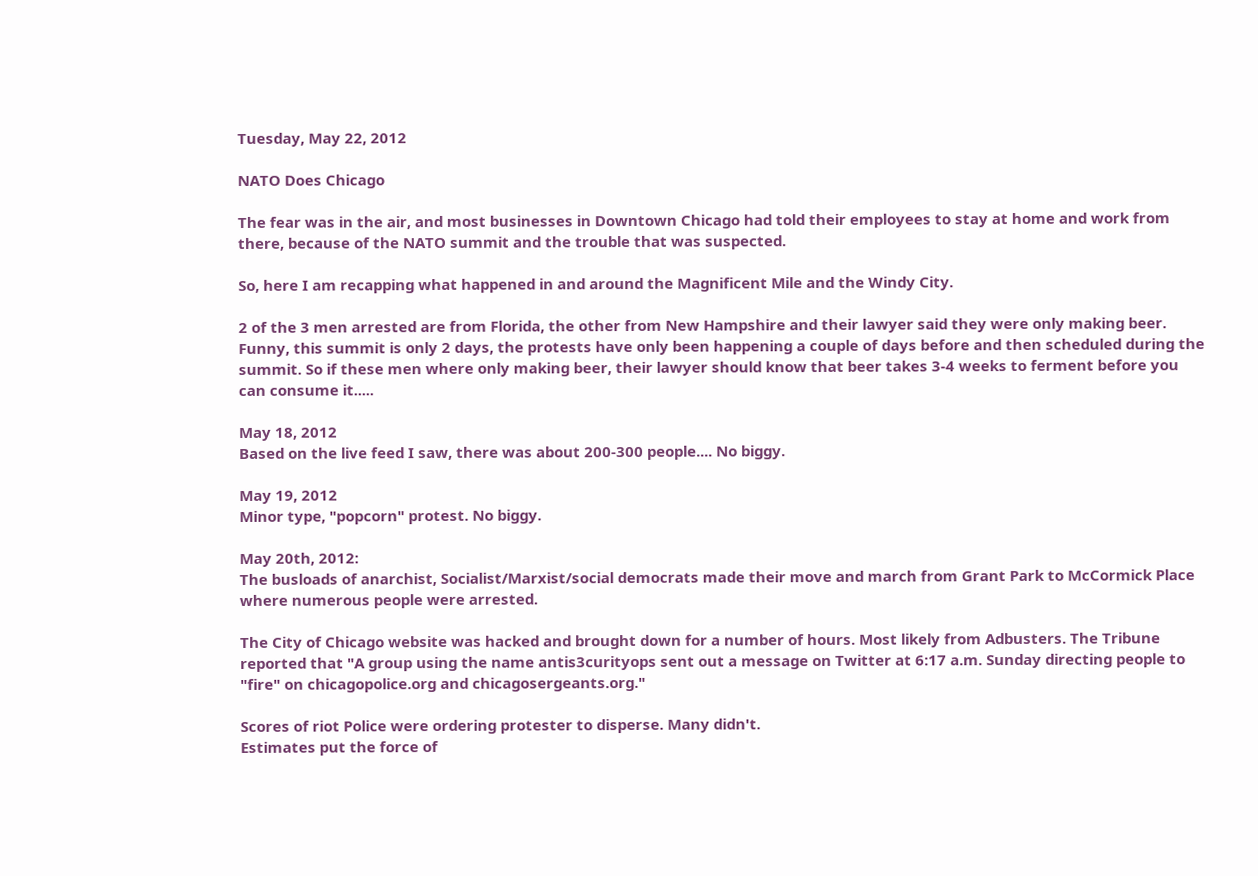Tuesday, May 22, 2012

NATO Does Chicago

The fear was in the air, and most businesses in Downtown Chicago had told their employees to stay at home and work from there, because of the NATO summit and the trouble that was suspected.

So, here I am recapping what happened in and around the Magnificent Mile and the Windy City.

2 of the 3 men arrested are from Florida, the other from New Hampshire and their lawyer said they were only making beer.
Funny, this summit is only 2 days, the protests have only been happening a couple of days before and then scheduled during the summit. So if these men where only making beer, their lawyer should know that beer takes 3-4 weeks to ferment before you can consume it.....

May 18, 2012
Based on the live feed I saw, there was about 200-300 people.... No biggy.

May 19, 2012
Minor type, "popcorn" protest. No biggy.

May 20th, 2012:
The busloads of anarchist, Socialist/Marxist/social democrats made their move and march from Grant Park to McCormick Place where numerous people were arrested.

The City of Chicago website was hacked and brought down for a number of hours. Most likely from Adbusters. The Tribune reported that "A group using the name antis3curityops sent out a message on Twitter at 6:17 a.m. Sunday directing people to "fire" on chicagopolice.org and chicagosergeants.org."

Scores of riot Police were ordering protester to disperse. Many didn't.
Estimates put the force of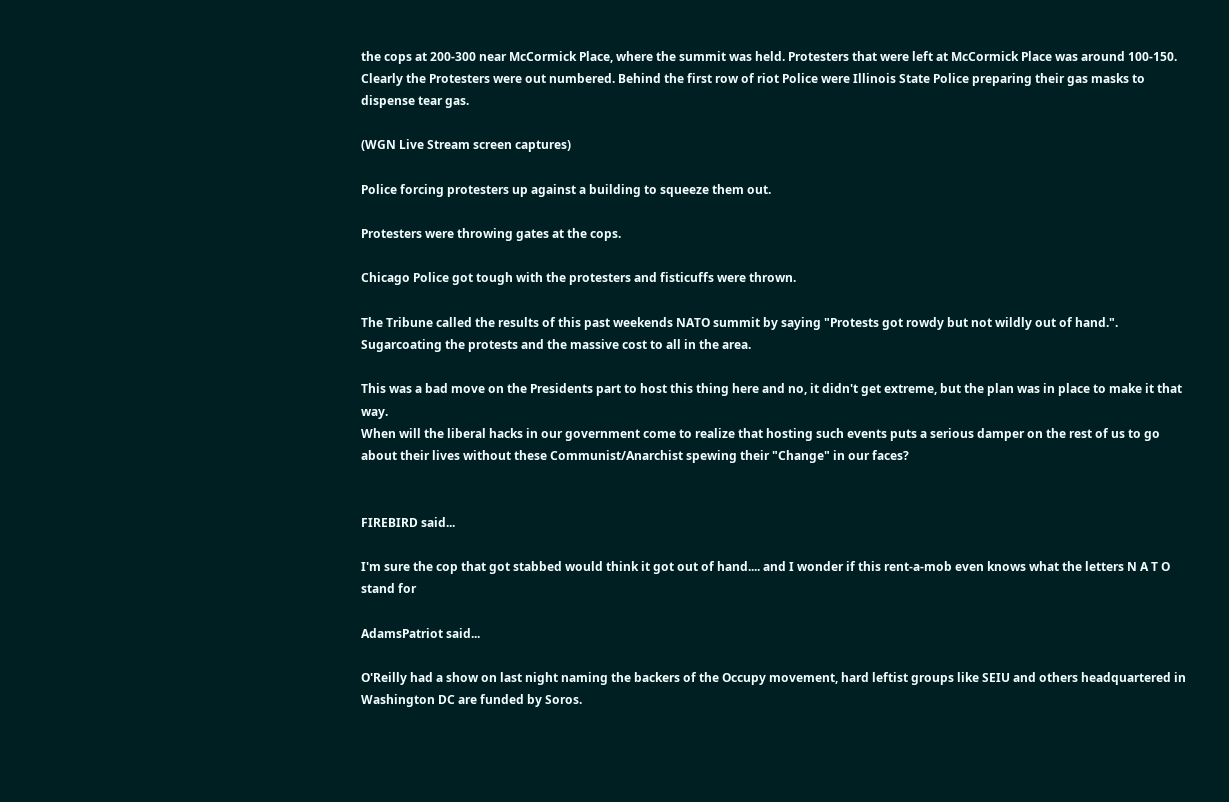the cops at 200-300 near McCormick Place, where the summit was held. Protesters that were left at McCormick Place was around 100-150. Clearly the Protesters were out numbered. Behind the first row of riot Police were Illinois State Police preparing their gas masks to dispense tear gas.

(WGN Live Stream screen captures)

Police forcing protesters up against a building to squeeze them out.

Protesters were throwing gates at the cops.

Chicago Police got tough with the protesters and fisticuffs were thrown.

The Tribune called the results of this past weekends NATO summit by saying "Protests got rowdy but not wildly out of hand.". Sugarcoating the protests and the massive cost to all in the area.

This was a bad move on the Presidents part to host this thing here and no, it didn't get extreme, but the plan was in place to make it that way.
When will the liberal hacks in our government come to realize that hosting such events puts a serious damper on the rest of us to go about their lives without these Communist/Anarchist spewing their "Change" in our faces?


FIREBIRD said...

I'm sure the cop that got stabbed would think it got out of hand.... and I wonder if this rent-a-mob even knows what the letters N A T O stand for

AdamsPatriot said...

O'Reilly had a show on last night naming the backers of the Occupy movement, hard leftist groups like SEIU and others headquartered in Washington DC are funded by Soros.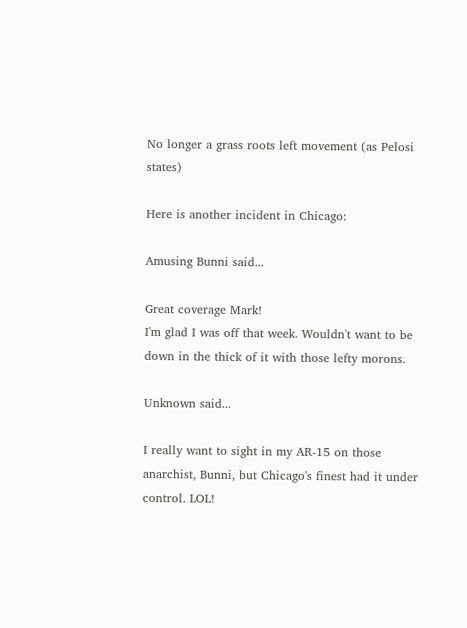No longer a grass roots left movement (as Pelosi states)

Here is another incident in Chicago:

Amusing Bunni said...

Great coverage Mark!
I'm glad I was off that week. Wouldn't want to be down in the thick of it with those lefty morons.

Unknown said...

I really want to sight in my AR-15 on those anarchist, Bunni, but Chicago's finest had it under control. LOL!